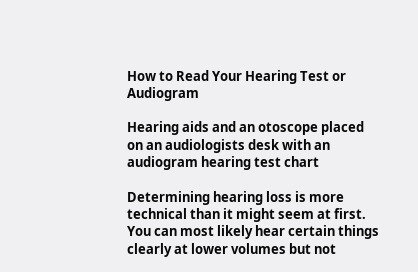How to Read Your Hearing Test or Audiogram

Hearing aids and an otoscope placed on an audiologists desk with an audiogram hearing test chart

Determining hearing loss is more technical than it might seem at first. You can most likely hear certain things clearly at lower volumes but not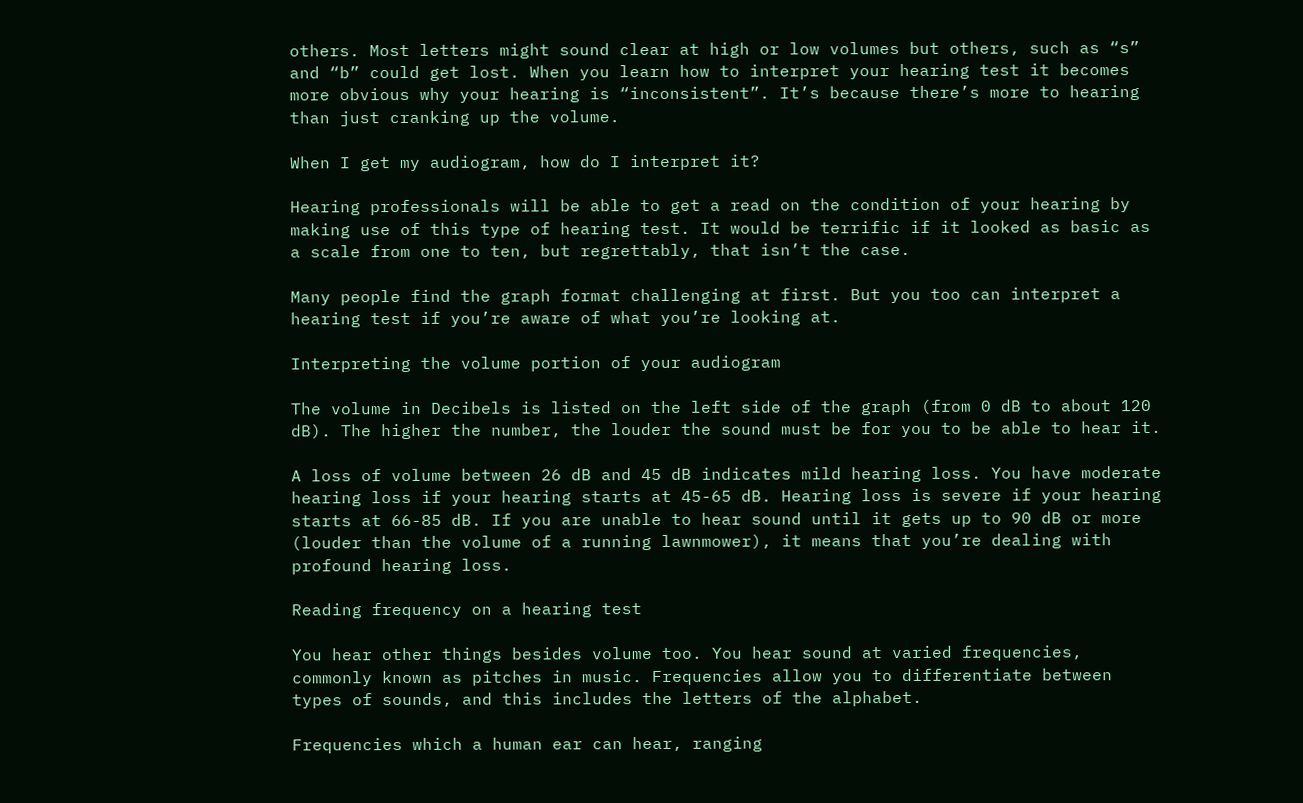others. Most letters might sound clear at high or low volumes but others, such as “s” and “b” could get lost. When you learn how to interpret your hearing test it becomes more obvious why your hearing is “inconsistent”. It’s because there’s more to hearing than just cranking up the volume.

When I get my audiogram, how do I interpret it?

Hearing professionals will be able to get a read on the condition of your hearing by making use of this type of hearing test. It would be terrific if it looked as basic as a scale from one to ten, but regrettably, that isn’t the case.

Many people find the graph format challenging at first. But you too can interpret a hearing test if you’re aware of what you’re looking at.

Interpreting the volume portion of your audiogram

The volume in Decibels is listed on the left side of the graph (from 0 dB to about 120 dB). The higher the number, the louder the sound must be for you to be able to hear it.

A loss of volume between 26 dB and 45 dB indicates mild hearing loss. You have moderate hearing loss if your hearing starts at 45-65 dB. Hearing loss is severe if your hearing starts at 66-85 dB. If you are unable to hear sound until it gets up to 90 dB or more (louder than the volume of a running lawnmower), it means that you’re dealing with profound hearing loss.

Reading frequency on a hearing test

You hear other things besides volume too. You hear sound at varied frequencies, commonly known as pitches in music. Frequencies allow you to differentiate between types of sounds, and this includes the letters of the alphabet.

Frequencies which a human ear can hear, ranging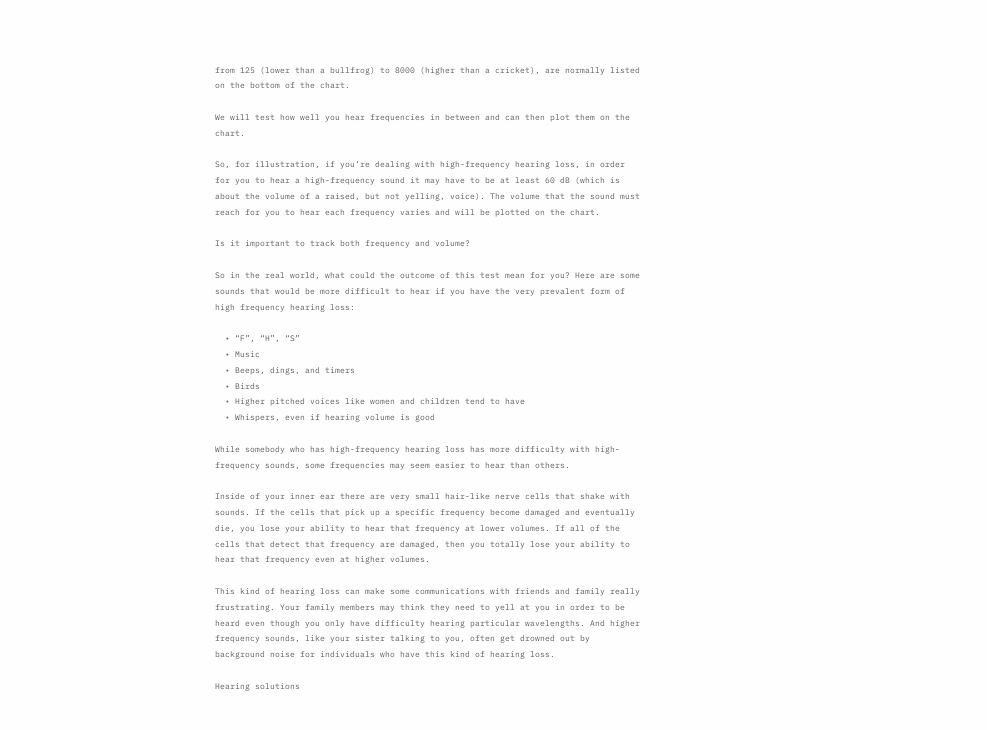from 125 (lower than a bullfrog) to 8000 (higher than a cricket), are normally listed on the bottom of the chart.

We will test how well you hear frequencies in between and can then plot them on the chart.

So, for illustration, if you’re dealing with high-frequency hearing loss, in order for you to hear a high-frequency sound it may have to be at least 60 dB (which is about the volume of a raised, but not yelling, voice). The volume that the sound must reach for you to hear each frequency varies and will be plotted on the chart.

Is it important to track both frequency and volume?

So in the real world, what could the outcome of this test mean for you? Here are some sounds that would be more difficult to hear if you have the very prevalent form of high frequency hearing loss:

  • “F”, “H”, “S”
  • Music
  • Beeps, dings, and timers
  • Birds
  • Higher pitched voices like women and children tend to have
  • Whispers, even if hearing volume is good

While somebody who has high-frequency hearing loss has more difficulty with high-frequency sounds, some frequencies may seem easier to hear than others.

Inside of your inner ear there are very small hair-like nerve cells that shake with sounds. If the cells that pick up a specific frequency become damaged and eventually die, you lose your ability to hear that frequency at lower volumes. If all of the cells that detect that frequency are damaged, then you totally lose your ability to hear that frequency even at higher volumes.

This kind of hearing loss can make some communications with friends and family really frustrating. Your family members may think they need to yell at you in order to be heard even though you only have difficulty hearing particular wavelengths. And higher frequency sounds, like your sister talking to you, often get drowned out by background noise for individuals who have this kind of hearing loss.

Hearing solutions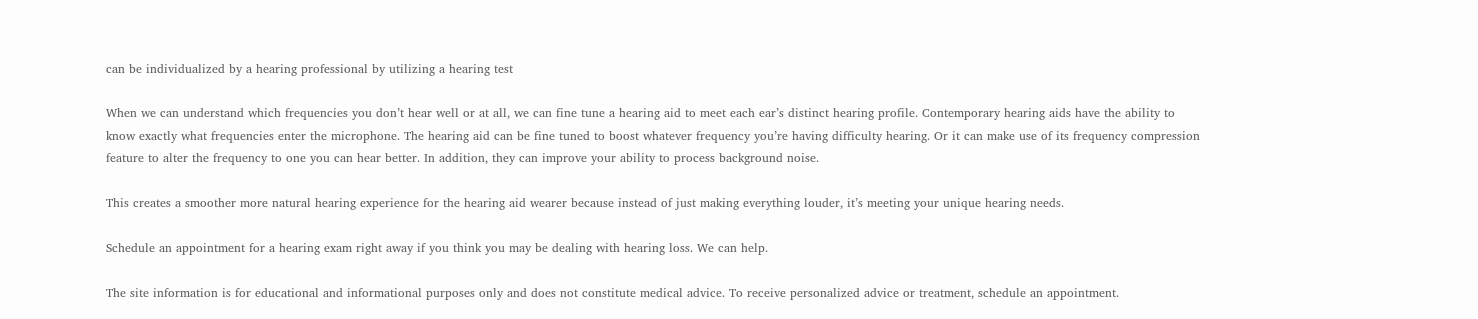can be individualized by a hearing professional by utilizing a hearing test

When we can understand which frequencies you don’t hear well or at all, we can fine tune a hearing aid to meet each ear’s distinct hearing profile. Contemporary hearing aids have the ability to know exactly what frequencies enter the microphone. The hearing aid can be fine tuned to boost whatever frequency you’re having difficulty hearing. Or it can make use of its frequency compression feature to alter the frequency to one you can hear better. In addition, they can improve your ability to process background noise.

This creates a smoother more natural hearing experience for the hearing aid wearer because instead of just making everything louder, it’s meeting your unique hearing needs.

Schedule an appointment for a hearing exam right away if you think you may be dealing with hearing loss. We can help.

The site information is for educational and informational purposes only and does not constitute medical advice. To receive personalized advice or treatment, schedule an appointment.